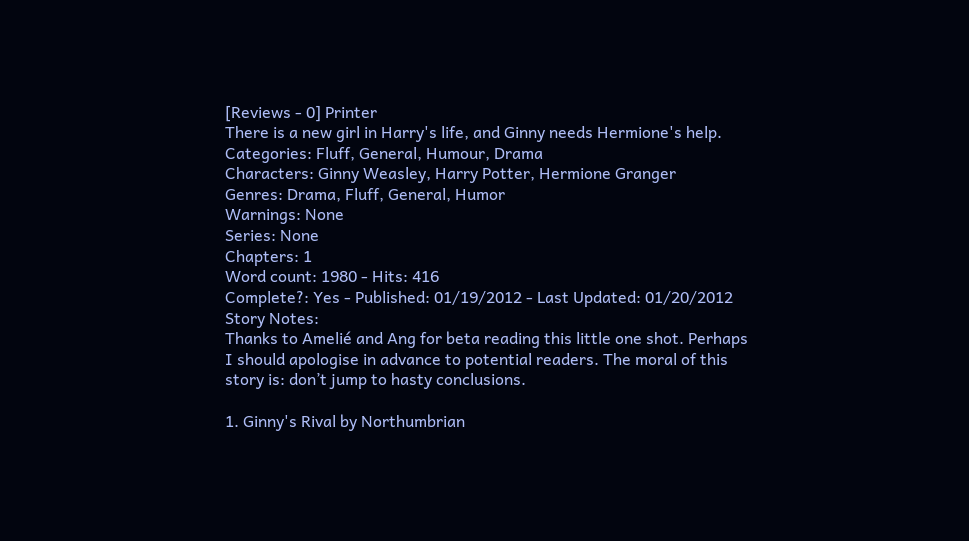[Reviews - 0] Printer
There is a new girl in Harry's life, and Ginny needs Hermione's help.
Categories: Fluff, General, Humour, Drama
Characters: Ginny Weasley, Harry Potter, Hermione Granger
Genres: Drama, Fluff, General, Humor
Warnings: None
Series: None
Chapters: 1
Word count: 1980 - Hits: 416
Complete?: Yes - Published: 01/19/2012 - Last Updated: 01/20/2012
Story Notes:
Thanks to Amelié and Ang for beta reading this little one shot. Perhaps I should apologise in advance to potential readers. The moral of this story is: don’t jump to hasty conclusions.

1. Ginny's Rival by Northumbrian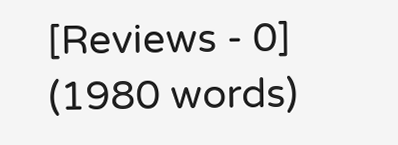[Reviews - 0] (1980 words)